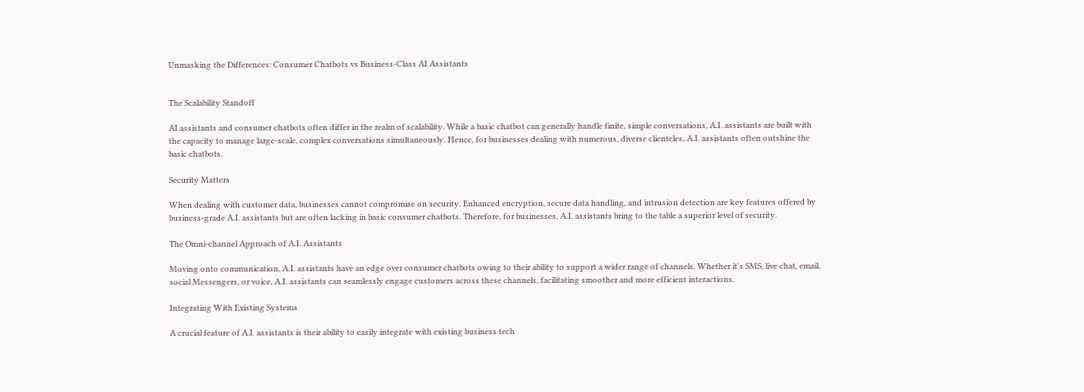Unmasking the Differences: Consumer Chatbots vs Business-Class AI Assistants


The Scalability Standoff

AI assistants and consumer chatbots often differ in the realm of scalability. While a basic chatbot can generally handle finite, simple conversations, A.I. assistants are built with the capacity to manage large-scale, complex conversations simultaneously. Hence, for businesses dealing with numerous, diverse clienteles, A.I. assistants often outshine the basic chatbots.

Security Matters

When dealing with customer data, businesses cannot compromise on security. Enhanced encryption, secure data handling, and intrusion detection are key features offered by business-grade A.I. assistants but are often lacking in basic consumer chatbots. Therefore, for businesses, A.I. assistants bring to the table a superior level of security.

The Omni-channel Approach of A.I. Assistants

Moving onto communication, A.I. assistants have an edge over consumer chatbots owing to their ability to support a wider range of channels. Whether it's SMS, live chat, email, social Messengers, or voice, A.I. assistants can seamlessly engage customers across these channels, facilitating smoother and more efficient interactions.

Integrating With Existing Systems

A crucial feature of A.I. assistants is their ability to easily integrate with existing business tech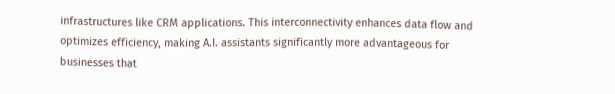infrastructures like CRM applications. This interconnectivity enhances data flow and optimizes efficiency, making A.I. assistants significantly more advantageous for businesses that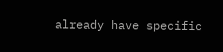already have specific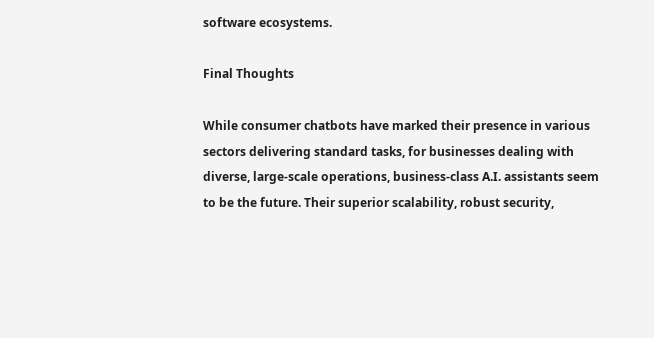software ecosystems.

Final Thoughts

While consumer chatbots have marked their presence in various sectors delivering standard tasks, for businesses dealing with diverse, large-scale operations, business-class A.I. assistants seem to be the future. Their superior scalability, robust security,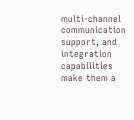multi-channel communication support, and integration capabilities make them a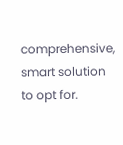comprehensive, smart solution to opt for.